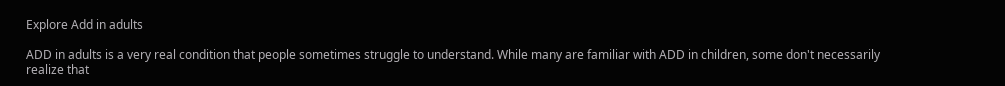Explore Add in adults

ADD in adults is a very real condition that people sometimes struggle to understand. While many are familiar with ADD in children, some don't necessarily realize that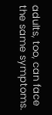adults, too, can face the same symptoms.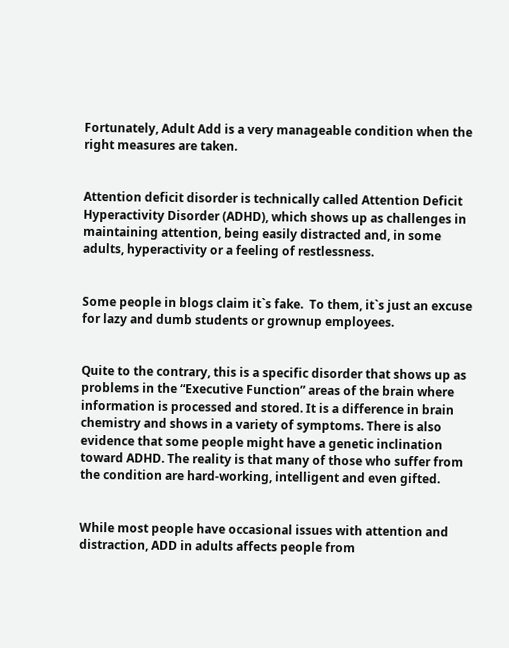Fortunately, Adult Add is a very manageable condition when the right measures are taken.


Attention deficit disorder is technically called Attention Deficit Hyperactivity Disorder (ADHD), which shows up as challenges in maintaining attention, being easily distracted and, in some adults, hyperactivity or a feeling of restlessness.


Some people in blogs claim it`s fake.  To them, it`s just an excuse for lazy and dumb students or grownup employees.


Quite to the contrary, this is a specific disorder that shows up as problems in the “Executive Function” areas of the brain where information is processed and stored. It is a difference in brain chemistry and shows in a variety of symptoms. There is also evidence that some people might have a genetic inclination toward ADHD. The reality is that many of those who suffer from the condition are hard-working, intelligent and even gifted.


While most people have occasional issues with attention and distraction, ADD in adults affects people from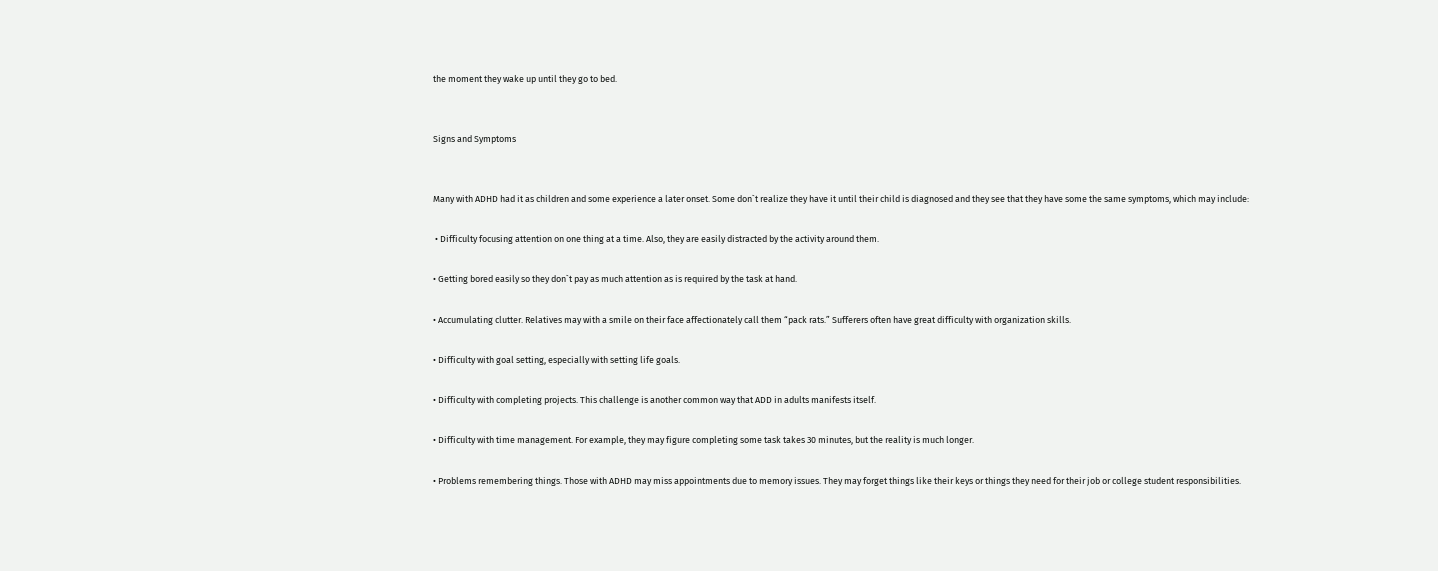the moment they wake up until they go to bed.


Signs and Symptoms


Many with ADHD had it as children and some experience a later onset. Some don`t realize they have it until their child is diagnosed and they see that they have some the same symptoms, which may include:

 • Difficulty focusing attention on one thing at a time. Also, they are easily distracted by the activity around them.

• Getting bored easily so they don`t pay as much attention as is required by the task at hand.

• Accumulating clutter. Relatives may with a smile on their face affectionately call them “pack rats.” Sufferers often have great difficulty with organization skills.

• Difficulty with goal setting, especially with setting life goals.

• Difficulty with completing projects. This challenge is another common way that ADD in adults manifests itself.

• Difficulty with time management. For example, they may figure completing some task takes 30 minutes, but the reality is much longer.

• Problems remembering things. Those with ADHD may miss appointments due to memory issues. They may forget things like their keys or things they need for their job or college student responsibilities.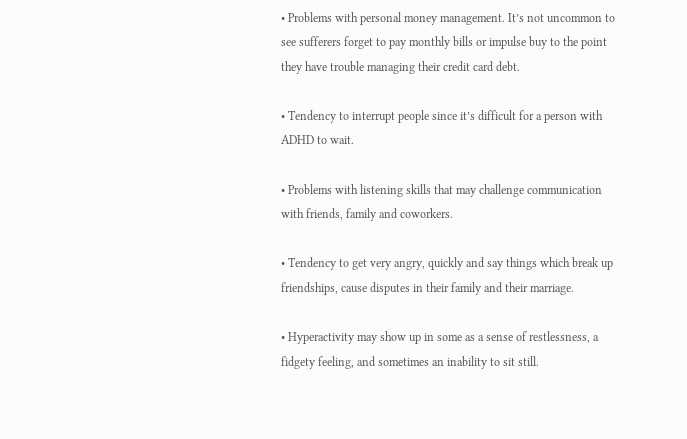• Problems with personal money management. It’s not uncommon to see sufferers forget to pay monthly bills or impulse buy to the point they have trouble managing their credit card debt.

• Tendency to interrupt people since it’s difficult for a person with ADHD to wait.

• Problems with listening skills that may challenge communication with friends, family and coworkers.

• Tendency to get very angry, quickly and say things which break up friendships, cause disputes in their family and their marriage.

• Hyperactivity may show up in some as a sense of restlessness, a fidgety feeling, and sometimes an inability to sit still.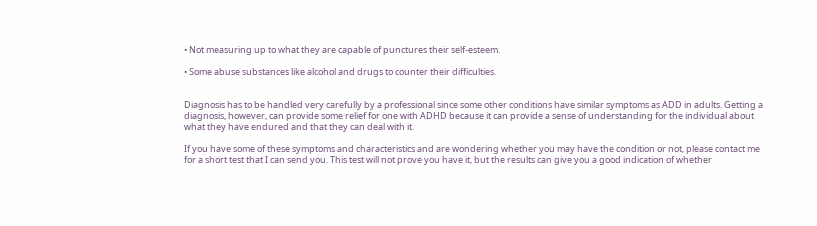• Not measuring up to what they are capable of punctures their self-esteem.

• Some abuse substances like alcohol and drugs to counter their difficulties.


Diagnosis has to be handled very carefully by a professional since some other conditions have similar symptoms as ADD in adults. Getting a diagnosis, however, can provide some relief for one with ADHD because it can provide a sense of understanding for the individual about what they have endured and that they can deal with it.

If you have some of these symptoms and characteristics and are wondering whether you may have the condition or not, please contact me for a short test that I can send you. This test will not prove you have it, but the results can give you a good indication of whether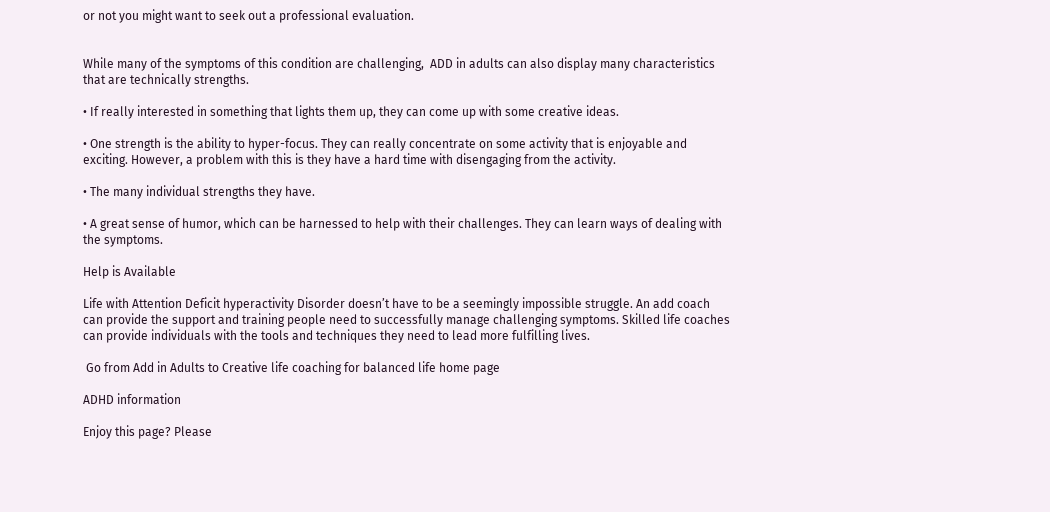or not you might want to seek out a professional evaluation.


While many of the symptoms of this condition are challenging,  ADD in adults can also display many characteristics that are technically strengths.

• If really interested in something that lights them up, they can come up with some creative ideas.

• One strength is the ability to hyper-focus. They can really concentrate on some activity that is enjoyable and exciting. However, a problem with this is they have a hard time with disengaging from the activity.

• The many individual strengths they have.

• A great sense of humor, which can be harnessed to help with their challenges. They can learn ways of dealing with the symptoms.

Help is Available

Life with Attention Deficit hyperactivity Disorder doesn’t have to be a seemingly impossible struggle. An add coach can provide the support and training people need to successfully manage challenging symptoms. Skilled life coaches can provide individuals with the tools and techniques they need to lead more fulfilling lives.

 Go from Add in Adults to Creative life coaching for balanced life home page

ADHD information

Enjoy this page? Please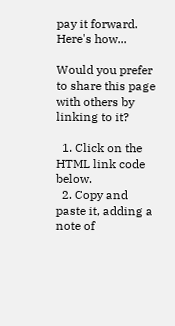pay it forward. Here's how...

Would you prefer to share this page with others by linking to it?

  1. Click on the HTML link code below.
  2. Copy and paste it, adding a note of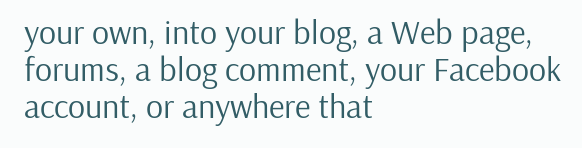your own, into your blog, a Web page, forums, a blog comment, your Facebook account, or anywhere that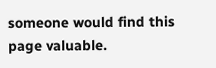someone would find this page valuable.